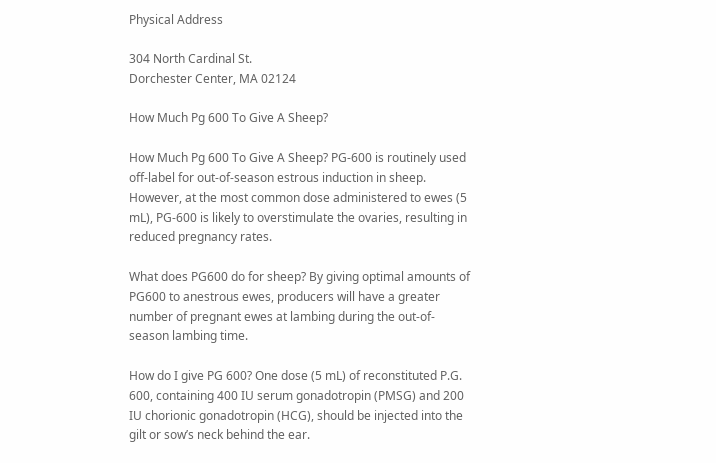Physical Address

304 North Cardinal St.
Dorchester Center, MA 02124

How Much Pg 600 To Give A Sheep?

How Much Pg 600 To Give A Sheep? PG-600 is routinely used off-label for out-of-season estrous induction in sheep. However, at the most common dose administered to ewes (5 mL), PG-600 is likely to overstimulate the ovaries, resulting in reduced pregnancy rates.

What does PG600 do for sheep? By giving optimal amounts of PG600 to anestrous ewes, producers will have a greater number of pregnant ewes at lambing during the out-of-season lambing time.

How do I give PG 600? One dose (5 mL) of reconstituted P.G. 600, containing 400 IU serum gonadotropin (PMSG) and 200 IU chorionic gonadotropin (HCG), should be injected into the gilt or sow’s neck behind the ear.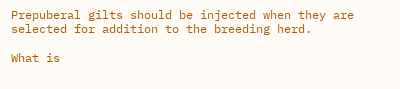Prepuberal gilts should be injected when they are selected for addition to the breeding herd.

What is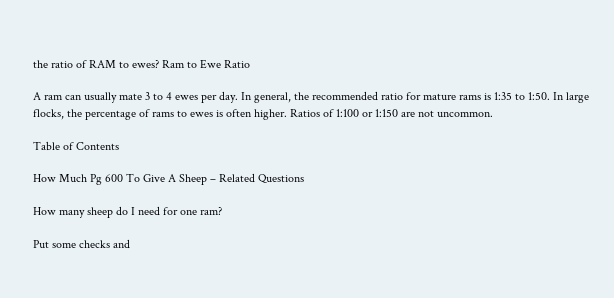the ratio of RAM to ewes? Ram to Ewe Ratio

A ram can usually mate 3 to 4 ewes per day. In general, the recommended ratio for mature rams is 1:35 to 1:50. In large flocks, the percentage of rams to ewes is often higher. Ratios of 1:100 or 1:150 are not uncommon.

Table of Contents

How Much Pg 600 To Give A Sheep – Related Questions

How many sheep do I need for one ram?

Put some checks and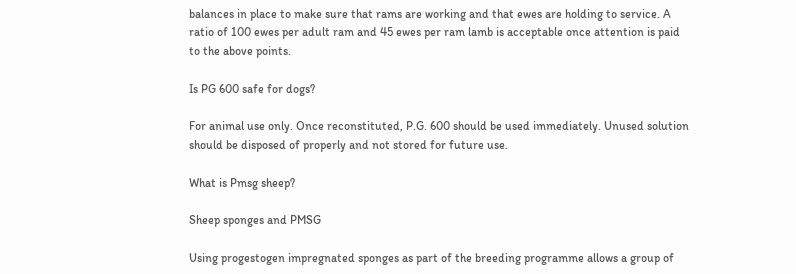balances in place to make sure that rams are working and that ewes are holding to service. A ratio of 100 ewes per adult ram and 45 ewes per ram lamb is acceptable once attention is paid to the above points.

Is PG 600 safe for dogs?

For animal use only. Once reconstituted, P.G. 600 should be used immediately. Unused solution should be disposed of properly and not stored for future use.

What is Pmsg sheep?

Sheep sponges and PMSG

Using progestogen impregnated sponges as part of the breeding programme allows a group of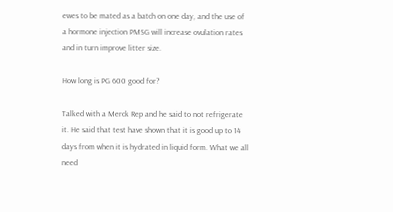ewes to be mated as a batch on one day, and the use of a hormone injection PMSG will increase ovulation rates and in turn improve litter size.

How long is PG 600 good for?

Talked with a Merck Rep and he said to not refrigerate it. He said that test have shown that it is good up to 14 days from when it is hydrated in liquid form. What we all need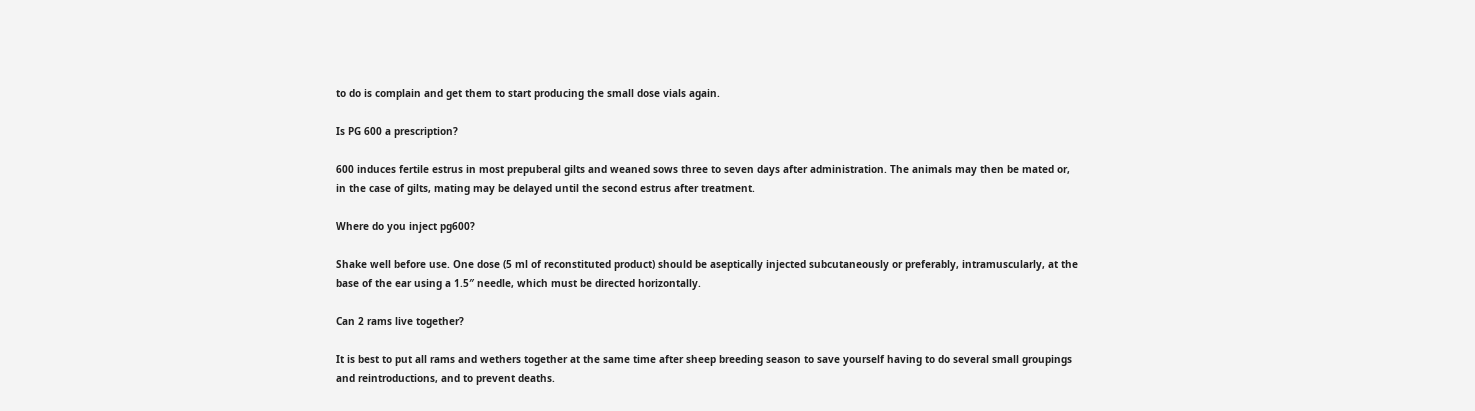to do is complain and get them to start producing the small dose vials again.

Is PG 600 a prescription?

600 induces fertile estrus in most prepuberal gilts and weaned sows three to seven days after administration. The animals may then be mated or, in the case of gilts, mating may be delayed until the second estrus after treatment.

Where do you inject pg600?

Shake well before use. One dose (5 ml of reconstituted product) should be aseptically injected subcutaneously or preferably, intramuscularly, at the base of the ear using a 1.5″ needle, which must be directed horizontally.

Can 2 rams live together?

It is best to put all rams and wethers together at the same time after sheep breeding season to save yourself having to do several small groupings and reintroductions, and to prevent deaths.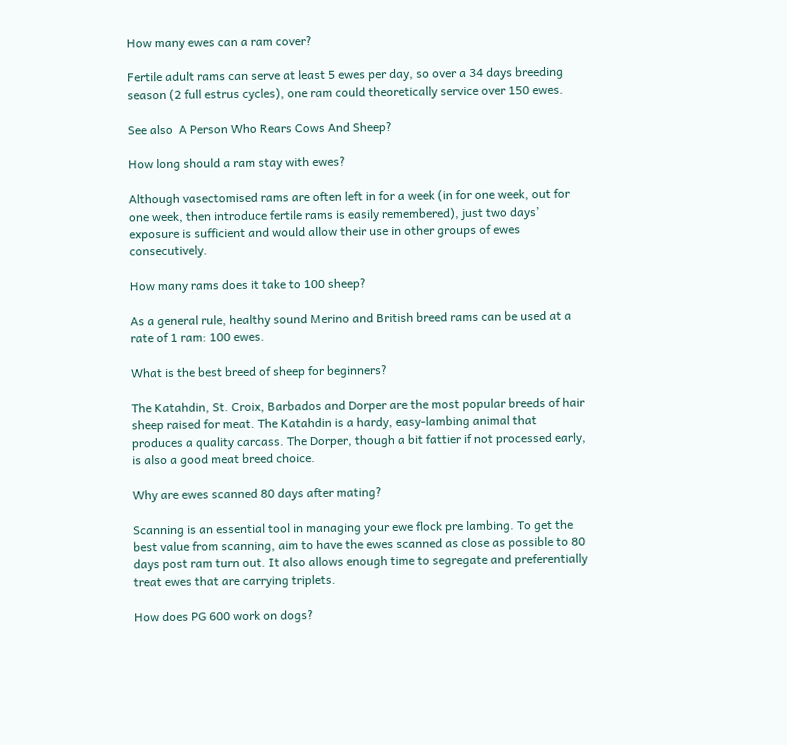How many ewes can a ram cover?

Fertile adult rams can serve at least 5 ewes per day, so over a 34 days breeding season (2 full estrus cycles), one ram could theoretically service over 150 ewes.

See also  A Person Who Rears Cows And Sheep?

How long should a ram stay with ewes?

Although vasectomised rams are often left in for a week (in for one week, out for one week, then introduce fertile rams is easily remembered), just two days’ exposure is sufficient and would allow their use in other groups of ewes consecutively.

How many rams does it take to 100 sheep?

As a general rule, healthy sound Merino and British breed rams can be used at a rate of 1 ram: 100 ewes.

What is the best breed of sheep for beginners?

The Katahdin, St. Croix, Barbados and Dorper are the most popular breeds of hair sheep raised for meat. The Katahdin is a hardy, easy-lambing animal that produces a quality carcass. The Dorper, though a bit fattier if not processed early, is also a good meat breed choice.

Why are ewes scanned 80 days after mating?

Scanning is an essential tool in managing your ewe flock pre lambing. To get the best value from scanning, aim to have the ewes scanned as close as possible to 80 days post ram turn out. It also allows enough time to segregate and preferentially treat ewes that are carrying triplets.

How does PG 600 work on dogs?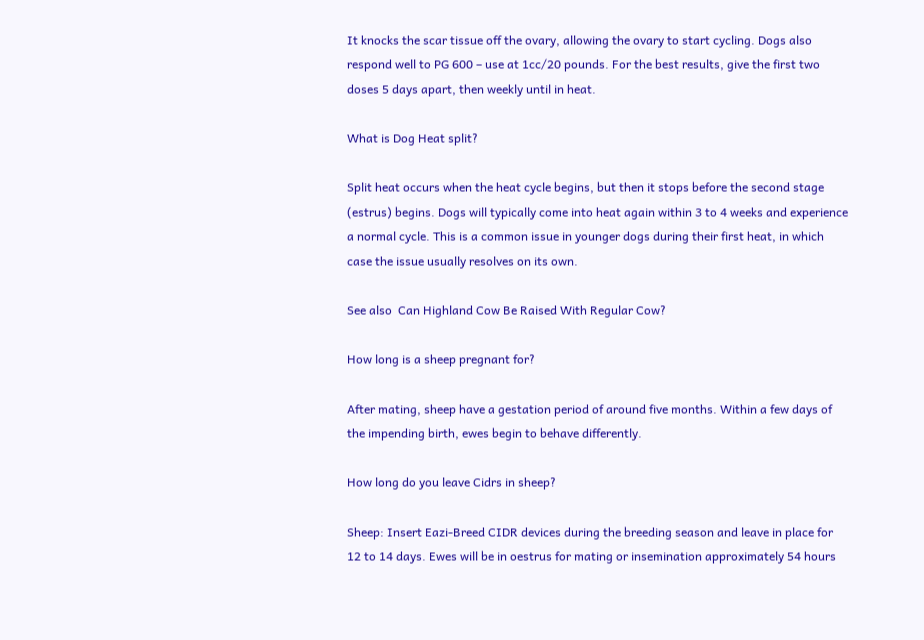It knocks the scar tissue off the ovary, allowing the ovary to start cycling. Dogs also respond well to PG 600 – use at 1cc/20 pounds. For the best results, give the first two doses 5 days apart, then weekly until in heat.

What is Dog Heat split?

Split heat occurs when the heat cycle begins, but then it stops before the second stage (estrus) begins. Dogs will typically come into heat again within 3 to 4 weeks and experience a normal cycle. This is a common issue in younger dogs during their first heat, in which case the issue usually resolves on its own.

See also  Can Highland Cow Be Raised With Regular Cow?

How long is a sheep pregnant for?

After mating, sheep have a gestation period of around five months. Within a few days of the impending birth, ewes begin to behave differently.

How long do you leave Cidrs in sheep?

Sheep: Insert Eazi-Breed CIDR devices during the breeding season and leave in place for 12 to 14 days. Ewes will be in oestrus for mating or insemination approximately 54 hours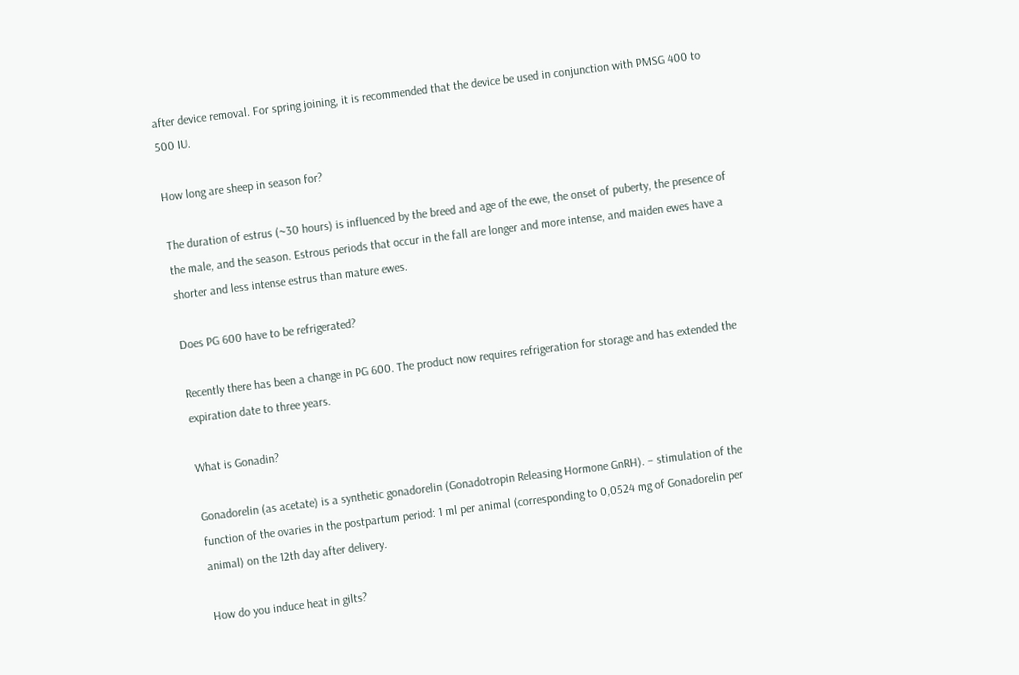after device removal. For spring joining, it is recommended that the device be used in conjunction with PMSG 400 to 500 IU.

How long are sheep in season for?

The duration of estrus (~30 hours) is influenced by the breed and age of the ewe, the onset of puberty, the presence of the male, and the season. Estrous periods that occur in the fall are longer and more intense, and maiden ewes have a shorter and less intense estrus than mature ewes.

Does PG 600 have to be refrigerated?

Recently there has been a change in PG 600. The product now requires refrigeration for storage and has extended the expiration date to three years.

What is Gonadin?

Gonadorelin (as acetate) is a synthetic gonadorelin (Gonadotropin Releasing Hormone GnRH). – stimulation of the function of the ovaries in the postpartum period: 1 ml per animal (corresponding to 0,0524 mg of Gonadorelin per animal) on the 12th day after delivery.

How do you induce heat in gilts?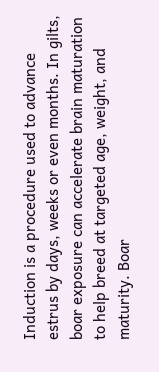Induction is a procedure used to advance estrus by days, weeks or even months. In gilts, boar exposure can accelerate brain maturation to help breed at targeted age, weight, and maturity. Boar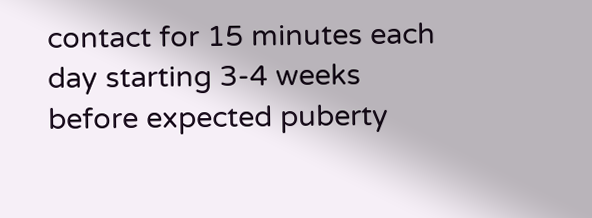contact for 15 minutes each day starting 3-4 weeks before expected puberty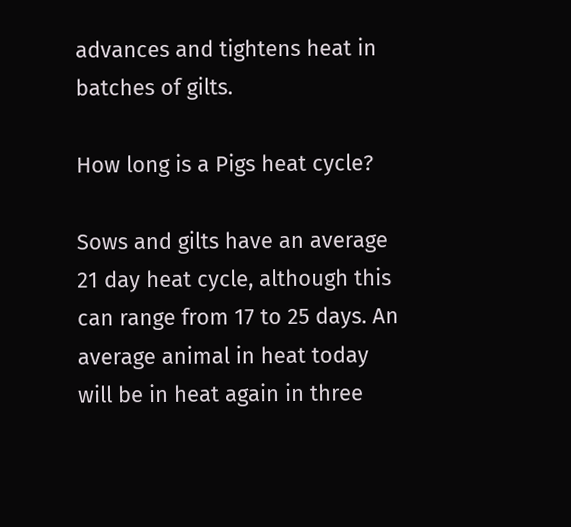advances and tightens heat in batches of gilts.

How long is a Pigs heat cycle?

Sows and gilts have an average 21 day heat cycle, although this can range from 17 to 25 days. An average animal in heat today will be in heat again in three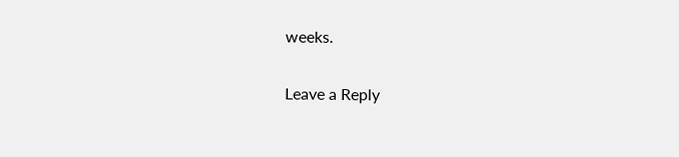weeks.

Leave a Reply